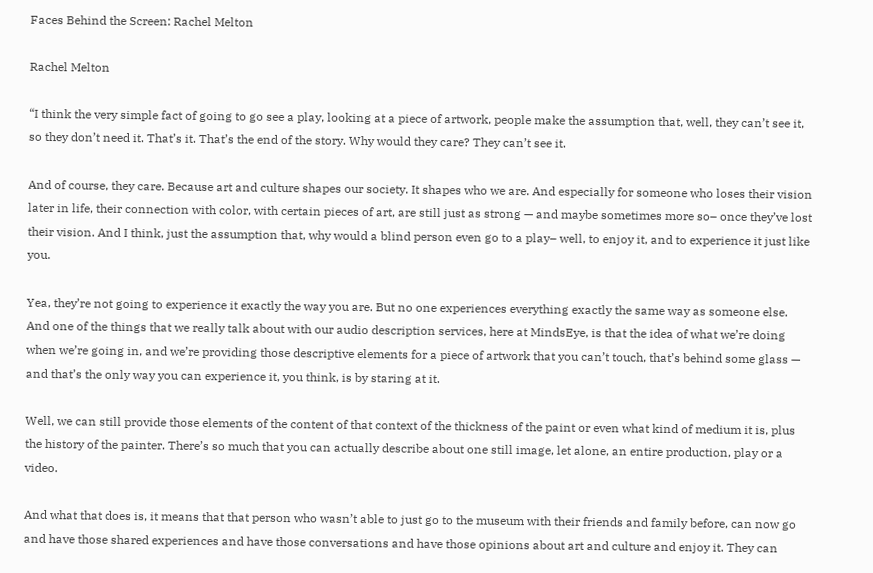Faces Behind the Screen: Rachel Melton

Rachel Melton

“I think the very simple fact of going to go see a play, looking at a piece of artwork, people make the assumption that, well, they can’t see it, so they don’t need it. That’s it. That’s the end of the story. Why would they care? They can’t see it.

And of course, they care. Because art and culture shapes our society. It shapes who we are. And especially for someone who loses their vision later in life, their connection with color, with certain pieces of art, are still just as strong — and maybe sometimes more so– once they’ve lost their vision. And I think, just the assumption that, why would a blind person even go to a play– well, to enjoy it, and to experience it just like you.

Yea, they’re not going to experience it exactly the way you are. But no one experiences everything exactly the same way as someone else. And one of the things that we really talk about with our audio description services, here at MindsEye, is that the idea of what we’re doing when we’re going in, and we’re providing those descriptive elements for a piece of artwork that you can’t touch, that’s behind some glass — and that’s the only way you can experience it, you think, is by staring at it.

Well, we can still provide those elements of the content of that context of the thickness of the paint or even what kind of medium it is, plus the history of the painter. There’s so much that you can actually describe about one still image, let alone, an entire production, play or a video.

And what that does is, it means that that person who wasn’t able to just go to the museum with their friends and family before, can now go and have those shared experiences and have those conversations and have those opinions about art and culture and enjoy it. They can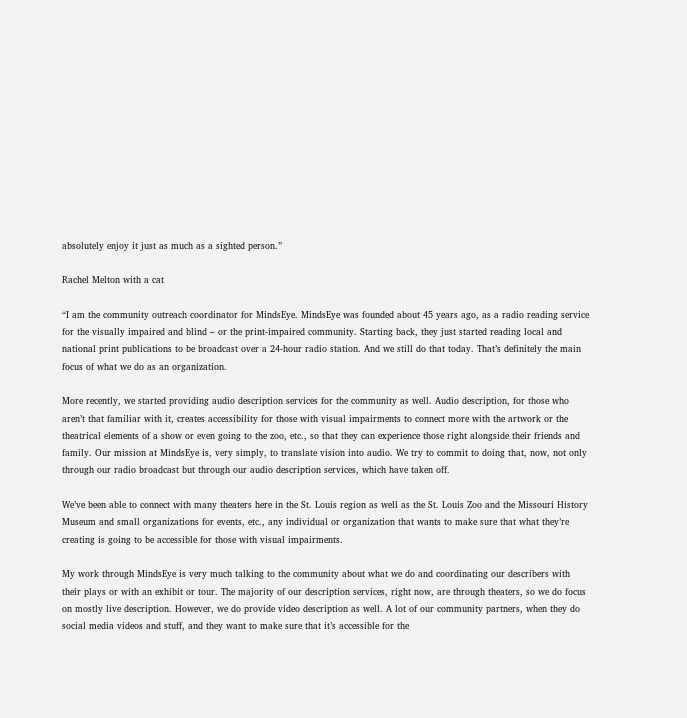absolutely enjoy it just as much as a sighted person.”

Rachel Melton with a cat

“I am the community outreach coordinator for MindsEye. MindsEye was founded about 45 years ago, as a radio reading service for the visually impaired and blind – or the print-impaired community. Starting back, they just started reading local and national print publications to be broadcast over a 24-hour radio station. And we still do that today. That’s definitely the main focus of what we do as an organization.

More recently, we started providing audio description services for the community as well. Audio description, for those who aren’t that familiar with it, creates accessibility for those with visual impairments to connect more with the artwork or the theatrical elements of a show or even going to the zoo, etc., so that they can experience those right alongside their friends and family. Our mission at MindsEye is, very simply, to translate vision into audio. We try to commit to doing that, now, not only through our radio broadcast but through our audio description services, which have taken off.

We’ve been able to connect with many theaters here in the St. Louis region as well as the St. Louis Zoo and the Missouri History Museum and small organizations for events, etc., any individual or organization that wants to make sure that what they’re creating is going to be accessible for those with visual impairments.

My work through MindsEye is very much talking to the community about what we do and coordinating our describers with their plays or with an exhibit or tour. The majority of our description services, right now, are through theaters, so we do focus on mostly live description. However, we do provide video description as well. A lot of our community partners, when they do social media videos and stuff, and they want to make sure that it’s accessible for the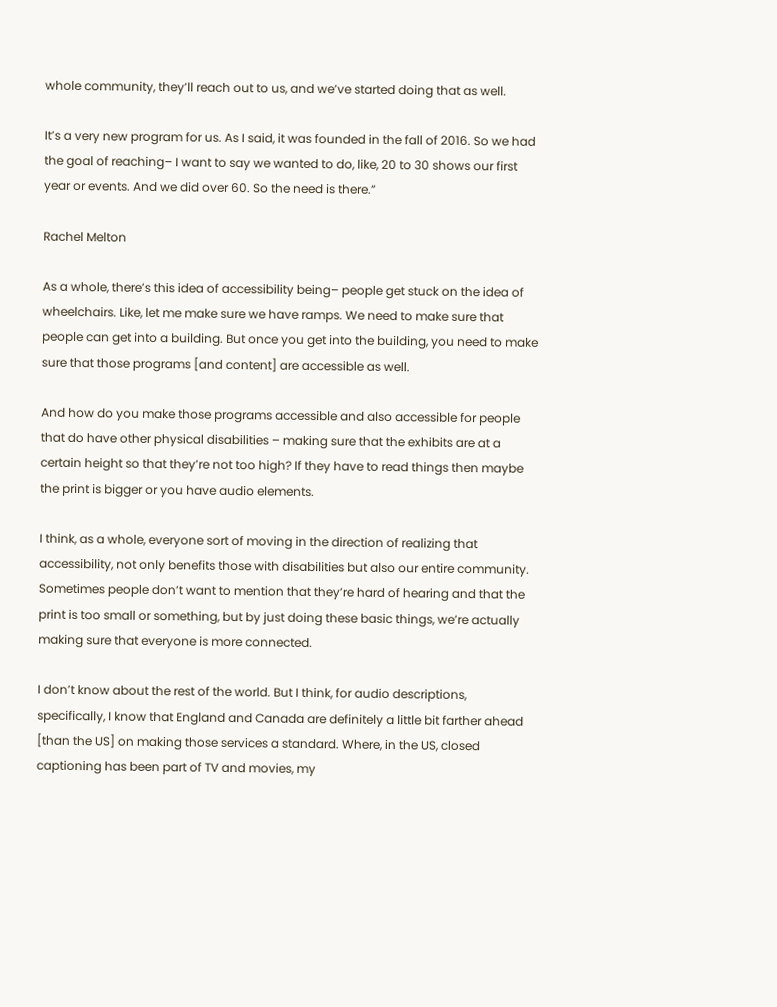whole community, they’ll reach out to us, and we’ve started doing that as well.

It’s a very new program for us. As I said, it was founded in the fall of 2016. So we had the goal of reaching– I want to say we wanted to do, like, 20 to 30 shows our first year or events. And we did over 60. So the need is there.”

Rachel Melton

As a whole, there’s this idea of accessibility being– people get stuck on the idea of wheelchairs. Like, let me make sure we have ramps. We need to make sure that people can get into a building. But once you get into the building, you need to make sure that those programs [and content] are accessible as well.

And how do you make those programs accessible and also accessible for people that do have other physical disabilities – making sure that the exhibits are at a certain height so that they’re not too high? If they have to read things then maybe the print is bigger or you have audio elements.

I think, as a whole, everyone sort of moving in the direction of realizing that accessibility, not only benefits those with disabilities but also our entire community. Sometimes people don’t want to mention that they’re hard of hearing and that the print is too small or something, but by just doing these basic things, we’re actually making sure that everyone is more connected.

I don’t know about the rest of the world. But I think, for audio descriptions, specifically, I know that England and Canada are definitely a little bit farther ahead [than the US] on making those services a standard. Where, in the US, closed captioning has been part of TV and movies, my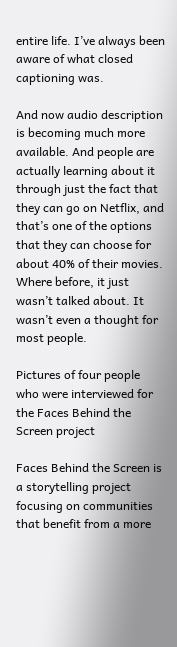entire life. I’ve always been aware of what closed captioning was.

And now audio description is becoming much more available. And people are actually learning about it through just the fact that they can go on Netflix, and that’s one of the options that they can choose for about 40% of their movies. Where before, it just wasn’t talked about. It wasn’t even a thought for most people.

Pictures of four people who were interviewed for the Faces Behind the Screen project

Faces Behind the Screen is a storytelling project focusing on communities that benefit from a more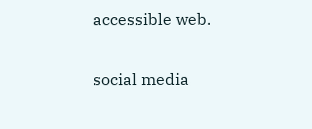accessible web.

social media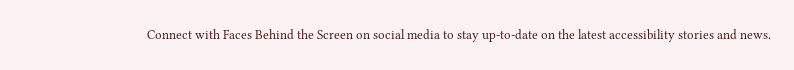Connect with Faces Behind the Screen on social media to stay up-to-date on the latest accessibility stories and news.